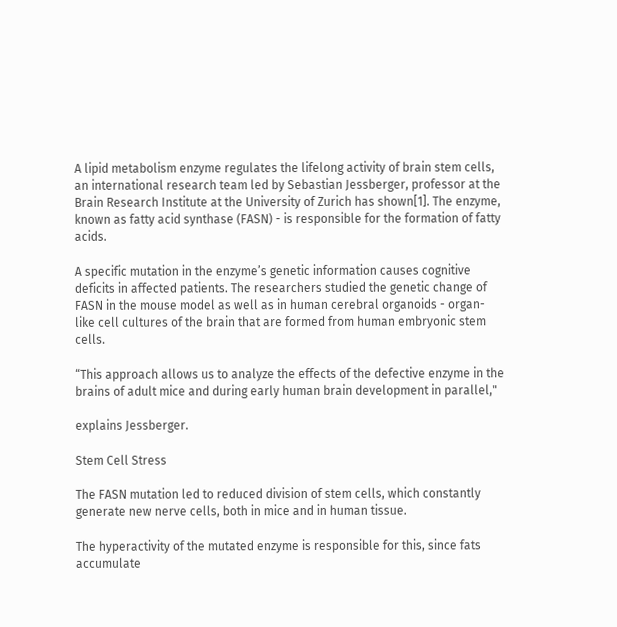A lipid metabolism enzyme regulates the lifelong activity of brain stem cells, an international research team led by Sebastian Jessberger, professor at the Brain Research Institute at the University of Zurich has shown[1]. The enzyme, known as fatty acid synthase (FASN) - is responsible for the formation of fatty acids.

A specific mutation in the enzyme’s genetic information causes cognitive deficits in affected patients. The researchers studied the genetic change of FASN in the mouse model as well as in human cerebral organoids - organ-like cell cultures of the brain that are formed from human embryonic stem cells.

“This approach allows us to analyze the effects of the defective enzyme in the brains of adult mice and during early human brain development in parallel,"

explains Jessberger.

Stem Cell Stress

The FASN mutation led to reduced division of stem cells, which constantly generate new nerve cells, both in mice and in human tissue.

The hyperactivity of the mutated enzyme is responsible for this, since fats accumulate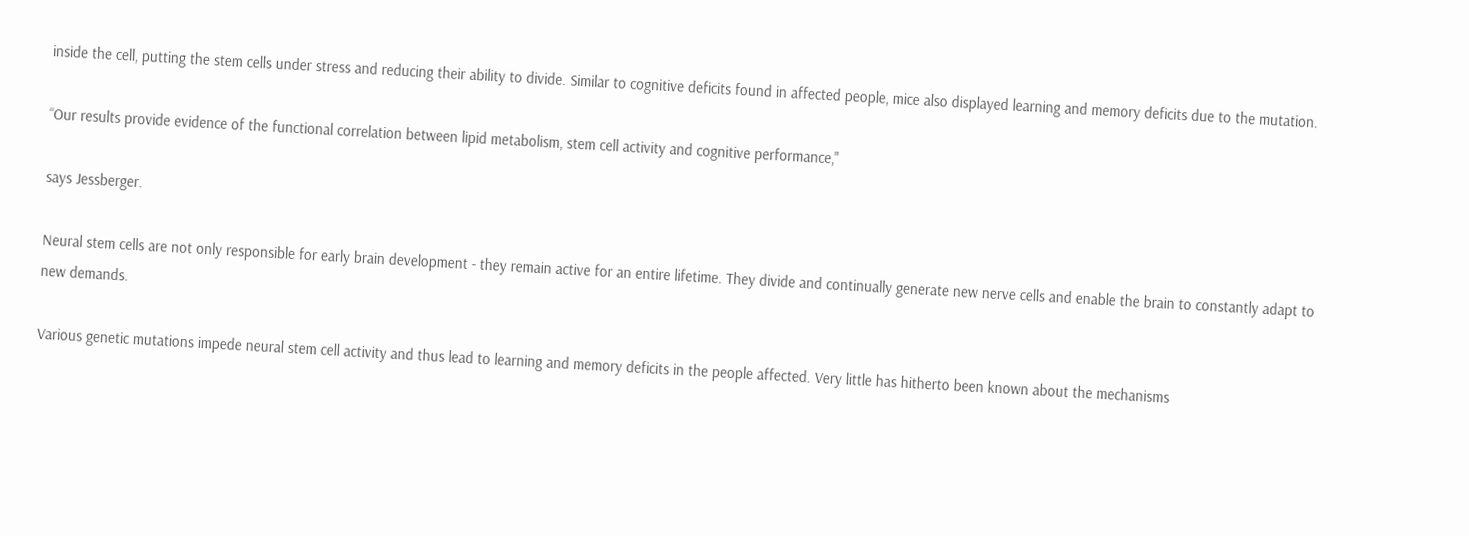inside the cell, putting the stem cells under stress and reducing their ability to divide. Similar to cognitive deficits found in affected people, mice also displayed learning and memory deficits due to the mutation.

“Our results provide evidence of the functional correlation between lipid metabolism, stem cell activity and cognitive performance,"

says Jessberger.

Neural stem cells are not only responsible for early brain development - they remain active for an entire lifetime. They divide and continually generate new nerve cells and enable the brain to constantly adapt to new demands.

Various genetic mutations impede neural stem cell activity and thus lead to learning and memory deficits in the people affected. Very little has hitherto been known about the mechanisms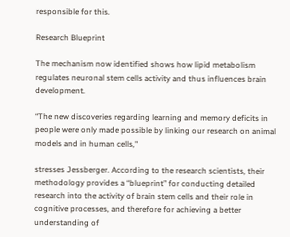responsible for this.

Research Blueprint

The mechanism now identified shows how lipid metabolism regulates neuronal stem cells activity and thus influences brain development.

“The new discoveries regarding learning and memory deficits in people were only made possible by linking our research on animal models and in human cells,"

stresses Jessberger. According to the research scientists, their methodology provides a “blueprint” for conducting detailed research into the activity of brain stem cells and their role in cognitive processes, and therefore for achieving a better understanding of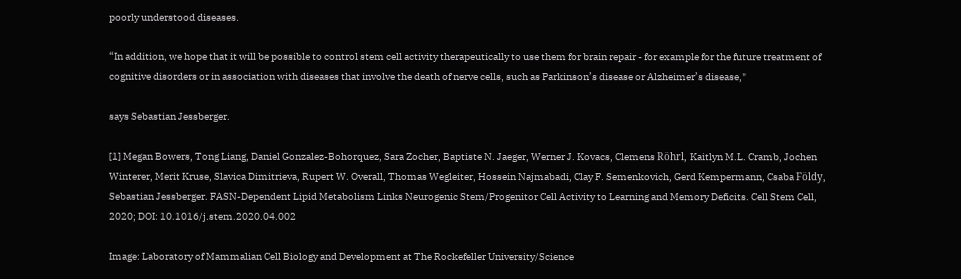poorly understood diseases.

“In addition, we hope that it will be possible to control stem cell activity therapeutically to use them for brain repair - for example for the future treatment of cognitive disorders or in association with diseases that involve the death of nerve cells, such as Parkinson’s disease or Alzheimer’s disease,"

says Sebastian Jessberger.

[1] Megan Bowers, Tong Liang, Daniel Gonzalez-Bohorquez, Sara Zocher, Baptiste N. Jaeger, Werner J. Kovacs, Clemens Röhrl, Kaitlyn M.L. Cramb, Jochen Winterer, Merit Kruse, Slavica Dimitrieva, Rupert W. Overall, Thomas Wegleiter, Hossein Najmabadi, Clay F. Semenkovich, Gerd Kempermann, Csaba Földy, Sebastian Jessberger. FASN-Dependent Lipid Metabolism Links Neurogenic Stem/Progenitor Cell Activity to Learning and Memory Deficits. Cell Stem Cell, 2020; DOI: 10.1016/j.stem.2020.04.002

Image: Laboratory of Mammalian Cell Biology and Development at The Rockefeller University/Science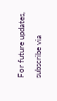For future updates, subscribe via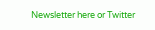Newsletter here or Twitter